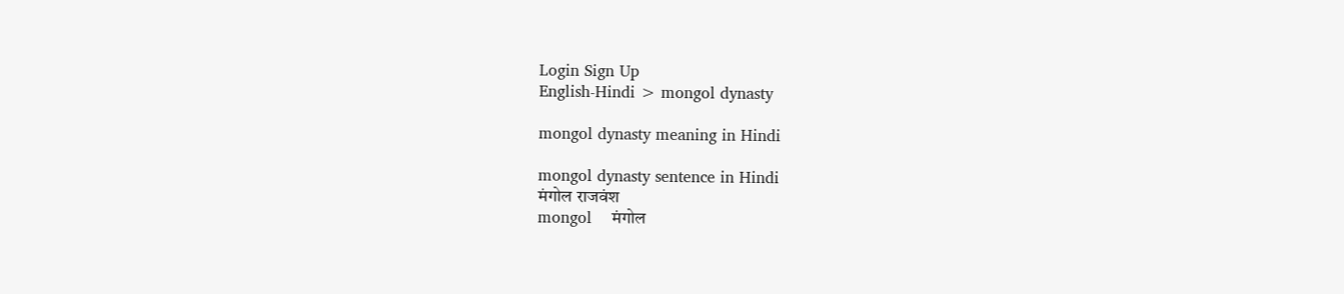Login Sign Up
English-Hindi > mongol dynasty

mongol dynasty meaning in Hindi

mongol dynasty sentence in Hindi
मंगोल राजवंश
mongol    मंगोल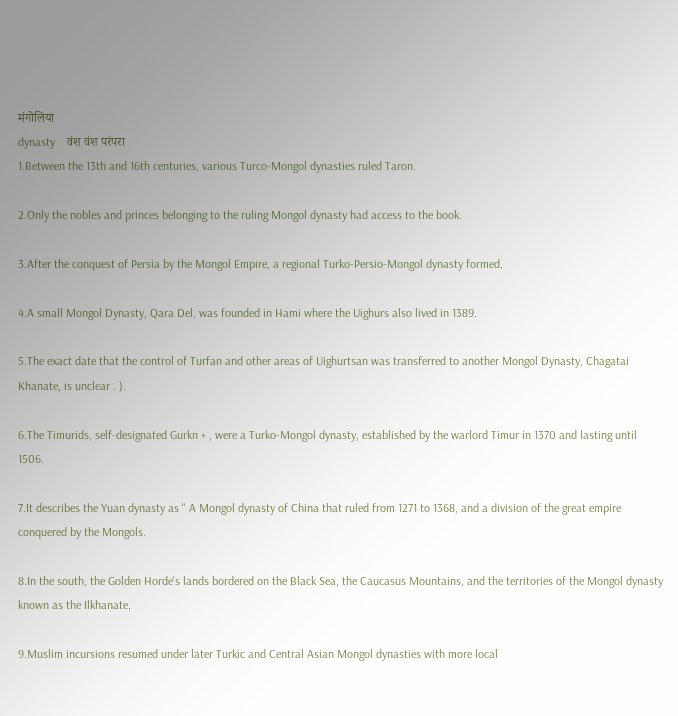मंगोलिया
dynasty    वंश वंश परंपरा
1.Between the 13th and 16th centuries, various Turco-Mongol dynasties ruled Taron.

2.Only the nobles and princes belonging to the ruling Mongol dynasty had access to the book.

3.After the conquest of Persia by the Mongol Empire, a regional Turko-Persio-Mongol dynasty formed.

4.A small Mongol Dynasty, Qara Del, was founded in Hami where the Uighurs also lived in 1389.

5.The exact date that the control of Turfan and other areas of Uighurtsan was transferred to another Mongol Dynasty, Chagatai Khanate, is unclear . ).

6.The Timurids, self-designated Gurkn + , were a Turko-Mongol dynasty, established by the warlord Timur in 1370 and lasting until 1506.

7.It describes the Yuan dynasty as " A Mongol dynasty of China that ruled from 1271 to 1368, and a division of the great empire conquered by the Mongols.

8.In the south, the Golden Horde's lands bordered on the Black Sea, the Caucasus Mountains, and the territories of the Mongol dynasty known as the Ilkhanate.

9.Muslim incursions resumed under later Turkic and Central Asian Mongol dynasties with more local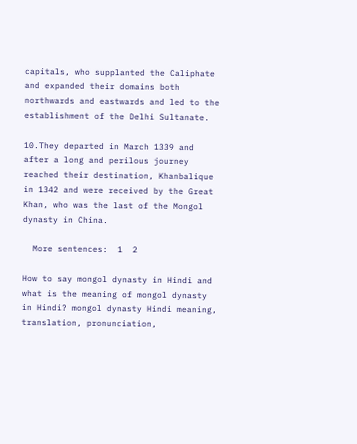capitals, who supplanted the Caliphate and expanded their domains both northwards and eastwards and led to the establishment of the Delhi Sultanate.

10.They departed in March 1339 and after a long and perilous journey reached their destination, Khanbalique in 1342 and were received by the Great Khan, who was the last of the Mongol dynasty in China.

  More sentences:  1  2

How to say mongol dynasty in Hindi and what is the meaning of mongol dynasty in Hindi? mongol dynasty Hindi meaning, translation, pronunciation,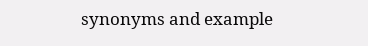synonyms and example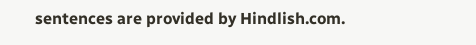sentences are provided by Hindlish.com.